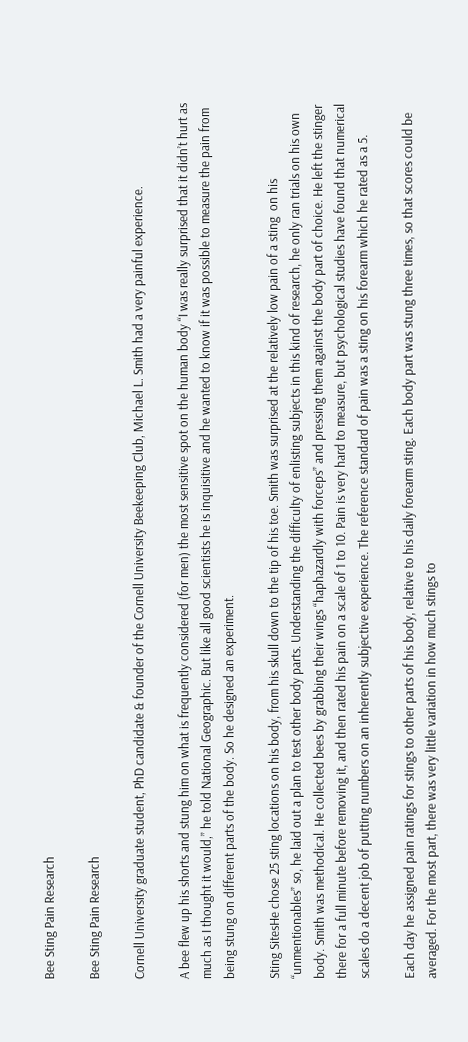Bee Sting Pain Research

Bee Sting Pain Research

Cornell University graduate student, PhD candidate & founder of the Cornell University Beekeeping Club, Michael L. Smith had a very painful experience.

A bee flew up his shorts and stung him on what is frequently considered (for men) the most sensitive spot on the human body “I was really surprised that it didn’t hurt as much as I thought it would,” he told National Geographic. But like all good scientists he is inquisitive and he wanted to know if it was possible to measure the pain from being stung on different parts of the body. So he designed an experiment.

Sting SitesHe chose 25 sting locations on his body, from his skull down to the tip of his toe. Smith was surprised at the relatively low pain of a sting  on his “unmentionables” so, he laid out a plan to test other body parts. Understanding the difficulty of enlisting subjects in this kind of research, he only ran trials on his own body. Smith was methodical. He collected bees by grabbing their wings “haphazardly with forceps” and pressing them against the body part of choice. He left the stinger there for a full minute before removing it, and then rated his pain on a scale of 1 to 10. Pain is very hard to measure, but psychological studies have found that numerical scales do a decent job of putting numbers on an inherently subjective experience. The reference standard of pain was a sting on his forearm which he rated as a 5.

Each day he assigned pain ratings for stings to other parts of his body, relative to his daily forearm sting. Each body part was stung three times, so that scores could be averaged. For the most part, there was very little variation in how much stings to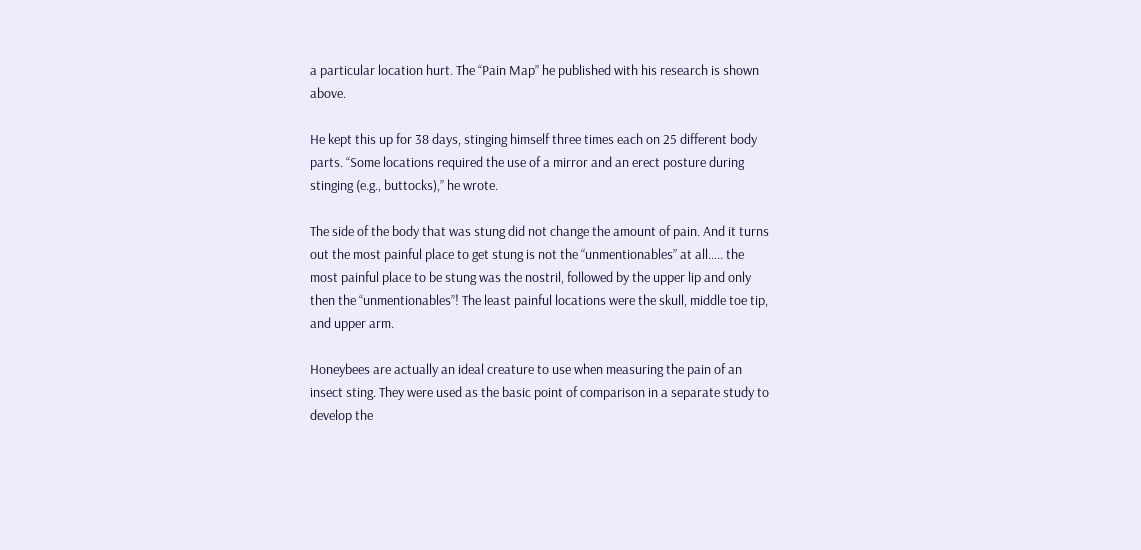a particular location hurt. The “Pain Map” he published with his research is shown  above.

He kept this up for 38 days, stinging himself three times each on 25 different body parts. “Some locations required the use of a mirror and an erect posture during stinging (e.g., buttocks),” he wrote.

The side of the body that was stung did not change the amount of pain. And it turns out the most painful place to get stung is not the “unmentionables” at all….. the most painful place to be stung was the nostril, followed by the upper lip and only then the “unmentionables”! The least painful locations were the skull, middle toe tip, and upper arm.

Honeybees are actually an ideal creature to use when measuring the pain of an insect sting. They were used as the basic point of comparison in a separate study to develop the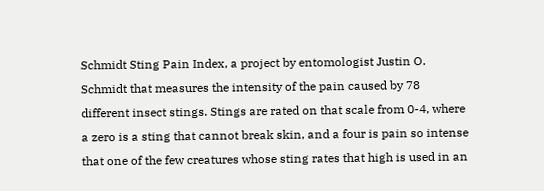Schmidt Sting Pain Index, a project by entomologist Justin O. Schmidt that measures the intensity of the pain caused by 78 different insect stings. Stings are rated on that scale from 0-4, where a zero is a sting that cannot break skin, and a four is pain so intense that one of the few creatures whose sting rates that high is used in an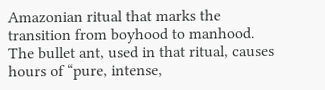Amazonian ritual that marks the transition from boyhood to manhood. The bullet ant, used in that ritual, causes hours of “pure, intense,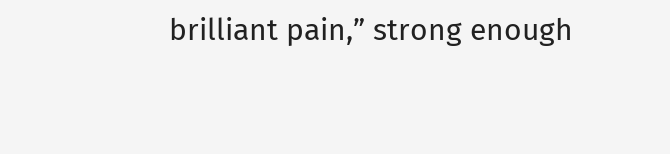brilliant pain,” strong enough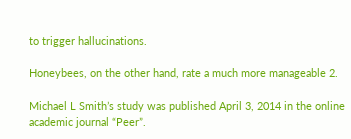to trigger hallucinations.

Honeybees, on the other hand, rate a much more manageable 2.

Michael L Smith’s study was published April 3, 2014 in the online academic journal “Peer”.